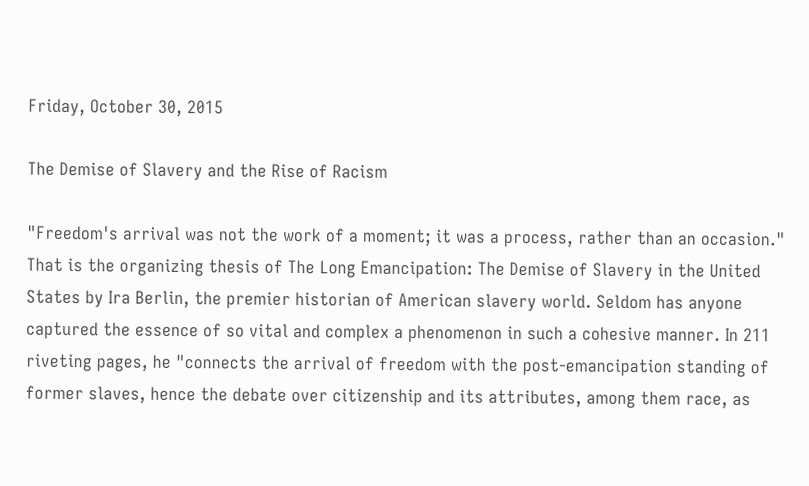Friday, October 30, 2015

The Demise of Slavery and the Rise of Racism

"Freedom's arrival was not the work of a moment; it was a process, rather than an occasion." That is the organizing thesis of The Long Emancipation: The Demise of Slavery in the United States by Ira Berlin, the premier historian of American slavery world. Seldom has anyone captured the essence of so vital and complex a phenomenon in such a cohesive manner. In 211 riveting pages, he "connects the arrival of freedom with the post-emancipation standing of former slaves, hence the debate over citizenship and its attributes, among them race, as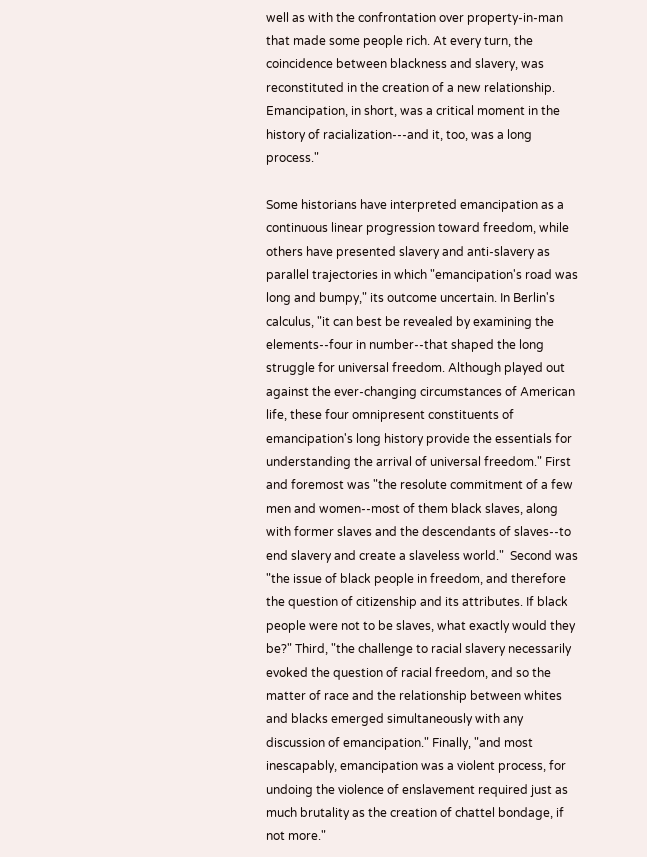well as with the confrontation over property-in-man that made some people rich. At every turn, the coincidence between blackness and slavery, was reconstituted in the creation of a new relationship. Emancipation, in short, was a critical moment in the history of racialization---and it, too, was a long process."

Some historians have interpreted emancipation as a continuous linear progression toward freedom, while others have presented slavery and anti-slavery as parallel trajectories in which "emancipation's road was long and bumpy," its outcome uncertain. In Berlin's calculus, "it can best be revealed by examining the elements--four in number--that shaped the long struggle for universal freedom. Although played out against the ever-changing circumstances of American life, these four omnipresent constituents of emancipation's long history provide the essentials for understanding the arrival of universal freedom." First and foremost was "the resolute commitment of a few men and women--most of them black slaves, along with former slaves and the descendants of slaves--to end slavery and create a slaveless world."  Second was "the issue of black people in freedom, and therefore the question of citizenship and its attributes. If black people were not to be slaves, what exactly would they be?" Third, "the challenge to racial slavery necessarily evoked the question of racial freedom, and so the matter of race and the relationship between whites and blacks emerged simultaneously with any discussion of emancipation." Finally, "and most inescapably, emancipation was a violent process, for undoing the violence of enslavement required just as much brutality as the creation of chattel bondage, if not more."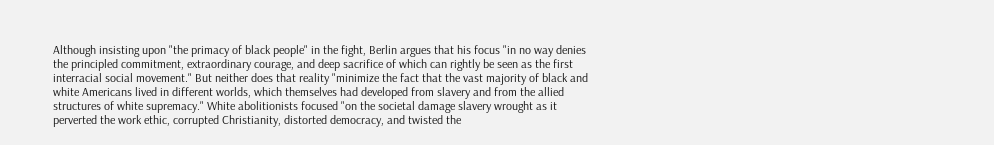Although insisting upon "the primacy of black people" in the fight, Berlin argues that his focus "in no way denies the principled commitment, extraordinary courage, and deep sacrifice of which can rightly be seen as the first interracial social movement." But neither does that reality "minimize the fact that the vast majority of black and white Americans lived in different worlds, which themselves had developed from slavery and from the allied structures of white supremacy." White abolitionists focused "on the societal damage slavery wrought as it perverted the work ethic, corrupted Christianity, distorted democracy, and twisted the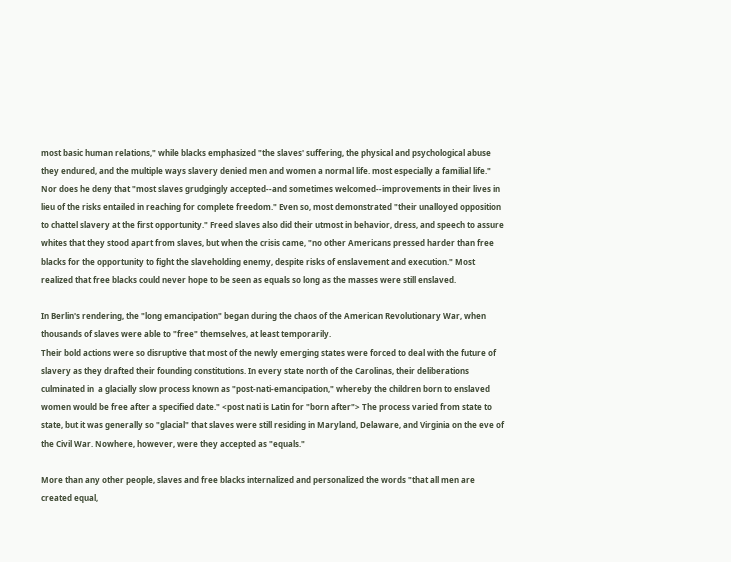most basic human relations," while blacks emphasized "the slaves' suffering, the physical and psychological abuse they endured, and the multiple ways slavery denied men and women a normal life. most especially a familial life." Nor does he deny that "most slaves grudgingly accepted--and sometimes welcomed--improvements in their lives in lieu of the risks entailed in reaching for complete freedom." Even so, most demonstrated "their unalloyed opposition to chattel slavery at the first opportunity." Freed slaves also did their utmost in behavior, dress, and speech to assure whites that they stood apart from slaves, but when the crisis came, "no other Americans pressed harder than free blacks for the opportunity to fight the slaveholding enemy, despite risks of enslavement and execution." Most realized that free blacks could never hope to be seen as equals so long as the masses were still enslaved.

In Berlin's rendering, the "long emancipation" began during the chaos of the American Revolutionary War, when thousands of slaves were able to "free" themselves, at least temporarily.
Their bold actions were so disruptive that most of the newly emerging states were forced to deal with the future of slavery as they drafted their founding constitutions. In every state north of the Carolinas, their deliberations culminated in  a glacially slow process known as "post-nati-emancipation," whereby the children born to enslaved women would be free after a specified date." <post nati is Latin for "born after"> The process varied from state to state, but it was generally so "glacial" that slaves were still residing in Maryland, Delaware, and Virginia on the eve of the Civil War. Nowhere, however, were they accepted as "equals."

More than any other people, slaves and free blacks internalized and personalized the words "that all men are created equal,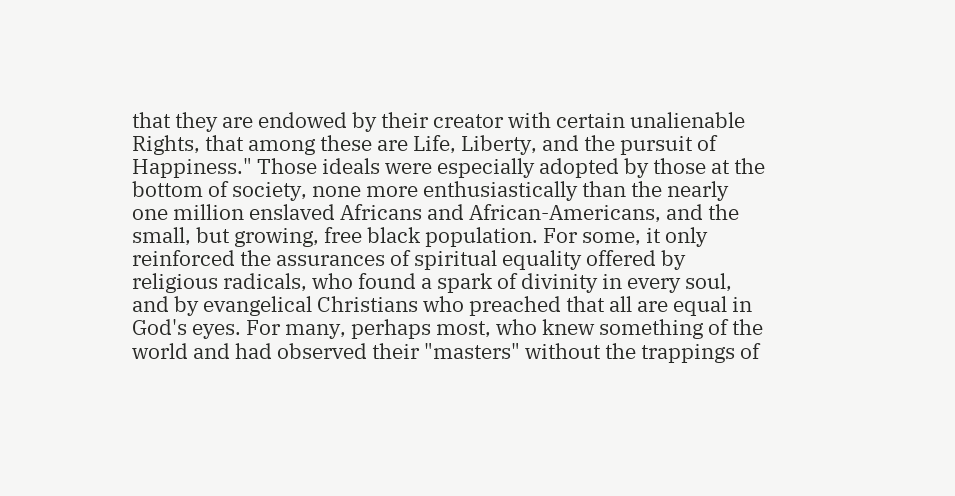that they are endowed by their creator with certain unalienable Rights, that among these are Life, Liberty, and the pursuit of Happiness." Those ideals were especially adopted by those at the bottom of society, none more enthusiastically than the nearly one million enslaved Africans and African-Americans, and the small, but growing, free black population. For some, it only reinforced the assurances of spiritual equality offered by religious radicals, who found a spark of divinity in every soul, and by evangelical Christians who preached that all are equal in God's eyes. For many, perhaps most, who knew something of the world and had observed their "masters" without the trappings of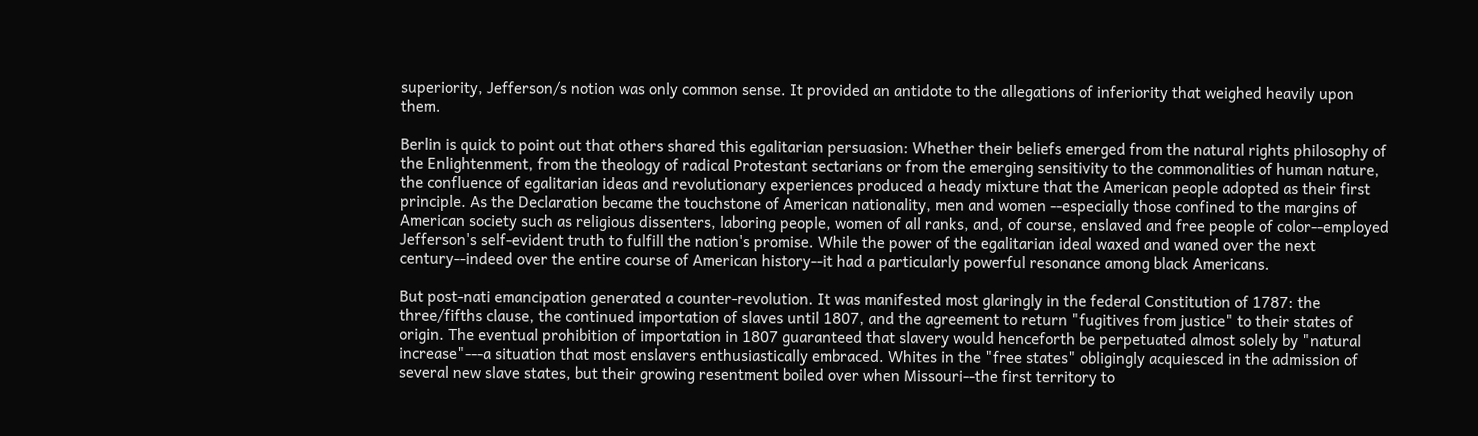superiority, Jefferson/s notion was only common sense. It provided an antidote to the allegations of inferiority that weighed heavily upon them.

Berlin is quick to point out that others shared this egalitarian persuasion: Whether their beliefs emerged from the natural rights philosophy of the Enlightenment, from the theology of radical Protestant sectarians or from the emerging sensitivity to the commonalities of human nature, the confluence of egalitarian ideas and revolutionary experiences produced a heady mixture that the American people adopted as their first principle. As the Declaration became the touchstone of American nationality, men and women --especially those confined to the margins of American society such as religious dissenters, laboring people, women of all ranks, and, of course, enslaved and free people of color--employed Jefferson's self-evident truth to fulfill the nation's promise. While the power of the egalitarian ideal waxed and waned over the next century--indeed over the entire course of American history--it had a particularly powerful resonance among black Americans.

But post-nati emancipation generated a counter-revolution. It was manifested most glaringly in the federal Constitution of 1787: the three/fifths clause, the continued importation of slaves until 1807, and the agreement to return "fugitives from justice" to their states of origin. The eventual prohibition of importation in 1807 guaranteed that slavery would henceforth be perpetuated almost solely by "natural increase"---a situation that most enslavers enthusiastically embraced. Whites in the "free states" obligingly acquiesced in the admission of several new slave states, but their growing resentment boiled over when Missouri--the first territory to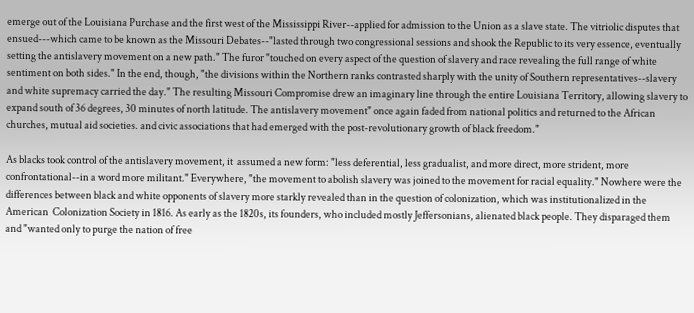emerge out of the Louisiana Purchase and the first west of the Mississippi River--applied for admission to the Union as a slave state. The vitriolic disputes that ensued---which came to be known as the Missouri Debates--"lasted through two congressional sessions and shook the Republic to its very essence, eventually setting the antislavery movement on a new path." The furor "touched on every aspect of the question of slavery and race revealing the full range of white sentiment on both sides." In the end, though, "the divisions within the Northern ranks contrasted sharply with the unity of Southern representatives--slavery and white supremacy carried the day." The resulting Missouri Compromise drew an imaginary line through the entire Louisiana Territory, allowing slavery to expand south of 36 degrees, 30 minutes of north latitude. The antislavery movement" once again faded from national politics and returned to the African churches, mutual aid societies. and civic associations that had emerged with the post-revolutionary growth of black freedom."

As blacks took control of the antislavery movement, it  assumed a new form: "less deferential, less gradualist, and more direct, more strident, more confrontational--in a word more militant." Everywhere, "the movement to abolish slavery was joined to the movement for racial equality." Nowhere were the differences between black and white opponents of slavery more starkly revealed than in the question of colonization, which was institutionalized in the American  Colonization Society in 1816. As early as the 1820s, its founders, who included mostly Jeffersonians, alienated black people. They disparaged them and "wanted only to purge the nation of free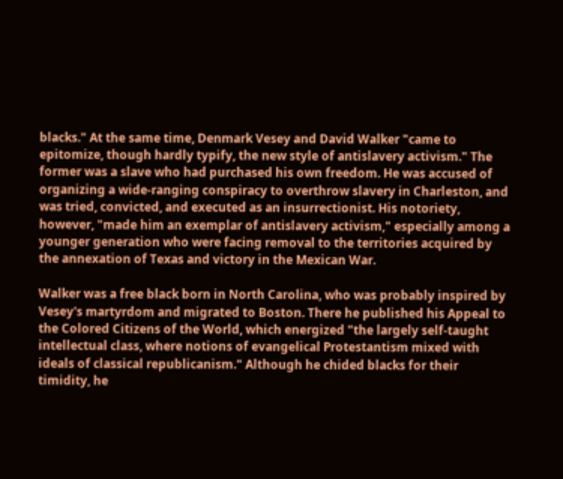blacks." At the same time, Denmark Vesey and David Walker "came to epitomize, though hardly typify, the new style of antislavery activism." The former was a slave who had purchased his own freedom. He was accused of organizing a wide-ranging conspiracy to overthrow slavery in Charleston, and was tried, convicted, and executed as an insurrectionist. His notoriety, however, "made him an exemplar of antislavery activism," especially among a younger generation who were facing removal to the territories acquired by the annexation of Texas and victory in the Mexican War.

Walker was a free black born in North Carolina, who was probably inspired by Vesey's martyrdom and migrated to Boston. There he published his Appeal to the Colored Citizens of the World, which energized "the largely self-taught intellectual class, where notions of evangelical Protestantism mixed with ideals of classical republicanism." Although he chided blacks for their timidity, he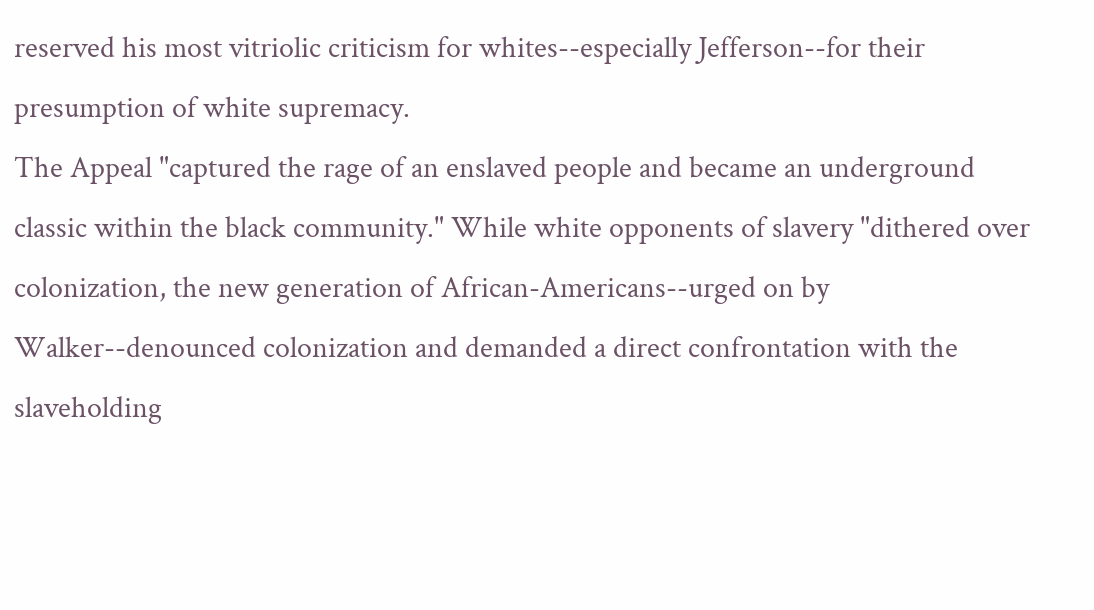reserved his most vitriolic criticism for whites--especially Jefferson--for their presumption of white supremacy.
The Appeal "captured the rage of an enslaved people and became an underground classic within the black community." While white opponents of slavery "dithered over colonization, the new generation of African-Americans--urged on by Walker--denounced colonization and demanded a direct confrontation with the slaveholding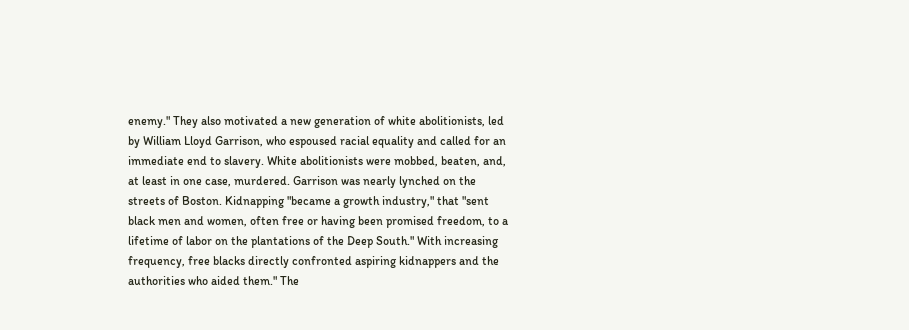enemy." They also motivated a new generation of white abolitionists, led by William Lloyd Garrison, who espoused racial equality and called for an immediate end to slavery. White abolitionists were mobbed, beaten, and, at least in one case, murdered. Garrison was nearly lynched on the streets of Boston. Kidnapping "became a growth industry," that "sent black men and women, often free or having been promised freedom, to a lifetime of labor on the plantations of the Deep South." With increasing frequency, free blacks directly confronted aspiring kidnappers and the authorities who aided them." The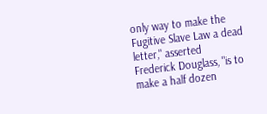only way to make the Fugitive Slave Law a dead letter," asserted Frederick Douglass, "is to make a half dozen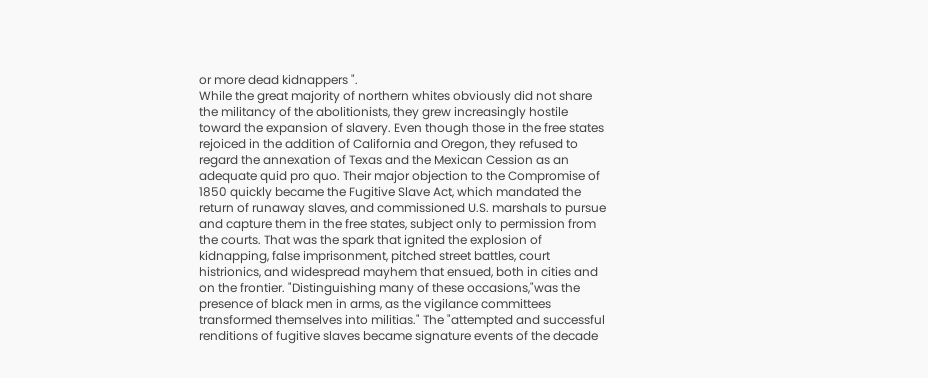or more dead kidnappers ".
While the great majority of northern whites obviously did not share the militancy of the abolitionists, they grew increasingly hostile toward the expansion of slavery. Even though those in the free states rejoiced in the addition of California and Oregon, they refused to regard the annexation of Texas and the Mexican Cession as an adequate quid pro quo. Their major objection to the Compromise of 1850 quickly became the Fugitive Slave Act, which mandated the return of runaway slaves, and commissioned U.S. marshals to pursue and capture them in the free states, subject only to permission from the courts. That was the spark that ignited the explosion of kidnapping, false imprisonment, pitched street battles, court histrionics, and widespread mayhem that ensued, both in cities and on the frontier. "Distinguishing many of these occasions,"was the presence of black men in arms, as the vigilance committees transformed themselves into militias." The "attempted and successful renditions of fugitive slaves became signature events of the decade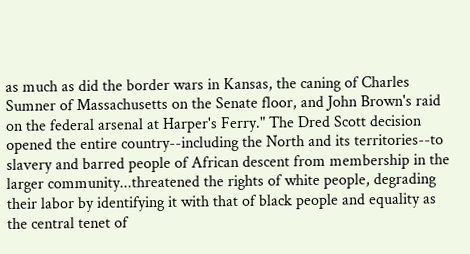as much as did the border wars in Kansas, the caning of Charles Sumner of Massachusetts on the Senate floor, and John Brown's raid on the federal arsenal at Harper's Ferry." The Dred Scott decision opened the entire country--including the North and its territories--to slavery and barred people of African descent from membership in the larger community...threatened the rights of white people, degrading their labor by identifying it with that of black people and equality as the central tenet of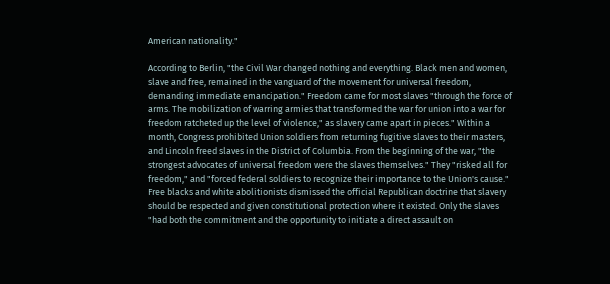American nationality."

According to Berlin, "the Civil War changed nothing and everything. Black men and women, slave and free, remained in the vanguard of the movement for universal freedom, demanding immediate emancipation." Freedom came for most slaves "through the force of arms. The mobilization of warring armies that transformed the war for union into a war for freedom ratcheted up the level of violence," as slavery came apart in pieces." Within a month, Congress prohibited Union soldiers from returning fugitive slaves to their masters, and Lincoln freed slaves in the District of Columbia. From the beginning of the war, "the strongest advocates of universal freedom were the slaves themselves." They "risked all for freedom," and "forced federal soldiers to recognize their importance to the Union's cause." Free blacks and white abolitionists dismissed the official Republican doctrine that slavery should be respected and given constitutional protection where it existed. Only the slaves "had both the commitment and the opportunity to initiate a direct assault on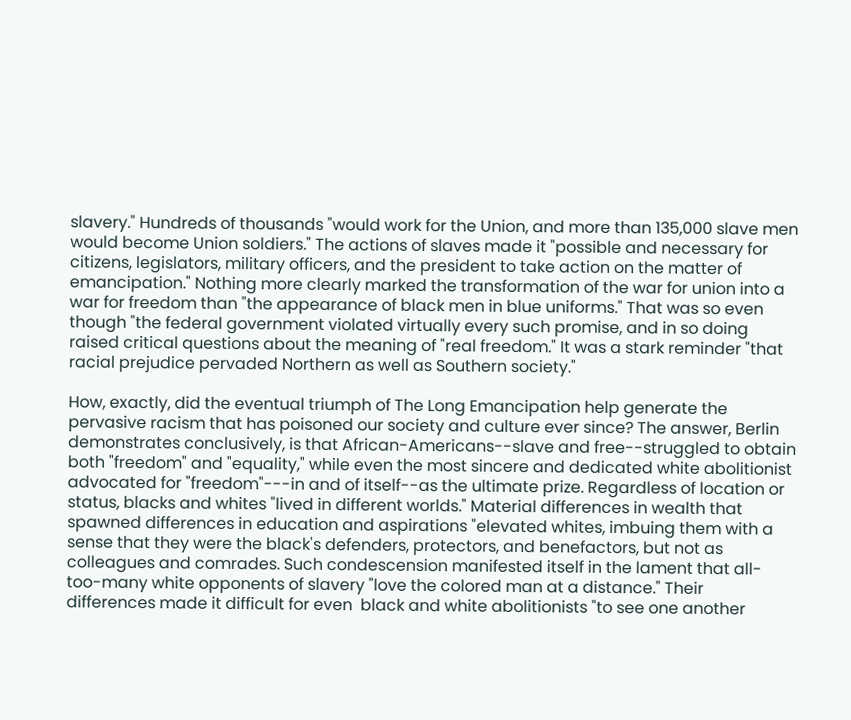slavery." Hundreds of thousands "would work for the Union, and more than 135,000 slave men would become Union soldiers." The actions of slaves made it "possible and necessary for citizens, legislators, military officers, and the president to take action on the matter of emancipation." Nothing more clearly marked the transformation of the war for union into a war for freedom than "the appearance of black men in blue uniforms." That was so even though "the federal government violated virtually every such promise, and in so doing raised critical questions about the meaning of "real freedom." It was a stark reminder "that racial prejudice pervaded Northern as well as Southern society."

How, exactly, did the eventual triumph of The Long Emancipation help generate the pervasive racism that has poisoned our society and culture ever since? The answer, Berlin demonstrates conclusively, is that African-Americans--slave and free--struggled to obtain both "freedom" and "equality," while even the most sincere and dedicated white abolitionist advocated for "freedom"---in and of itself--as the ultimate prize. Regardless of location or status, blacks and whites "lived in different worlds." Material differences in wealth that spawned differences in education and aspirations "elevated whites, imbuing them with a sense that they were the black's defenders, protectors, and benefactors, but not as colleagues and comrades. Such condescension manifested itself in the lament that all-too-many white opponents of slavery "love the colored man at a distance." Their differences made it difficult for even  black and white abolitionists "to see one another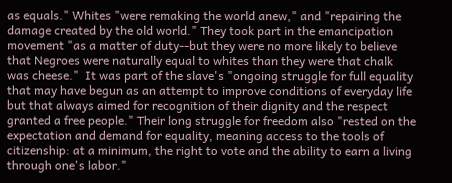as equals." Whites "were remaking the world anew," and "repairing the damage created by the old world." They took part in the emancipation  movement "as a matter of duty--but they were no more likely to believe that Negroes were naturally equal to whites than they were that chalk was cheese."  It was part of the slave's "ongoing struggle for full equality that may have begun as an attempt to improve conditions of everyday life but that always aimed for recognition of their dignity and the respect granted a free people." Their long struggle for freedom also "rested on the expectation and demand for equality, meaning access to the tools of citizenship: at a minimum, the right to vote and the ability to earn a living through one's labor."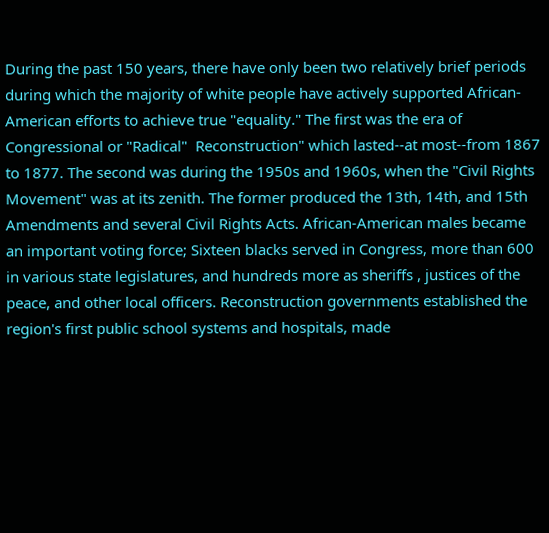During the past 150 years, there have only been two relatively brief periods during which the majority of white people have actively supported African-American efforts to achieve true "equality." The first was the era of Congressional or "Radical"  Reconstruction" which lasted--at most--from 1867 to 1877. The second was during the 1950s and 1960s, when the "Civil Rights Movement" was at its zenith. The former produced the 13th, 14th, and 15th Amendments and several Civil Rights Acts. African-American males became an important voting force; Sixteen blacks served in Congress, more than 600 in various state legislatures, and hundreds more as sheriffs , justices of the peace, and other local officers. Reconstruction governments established the region's first public school systems and hospitals, made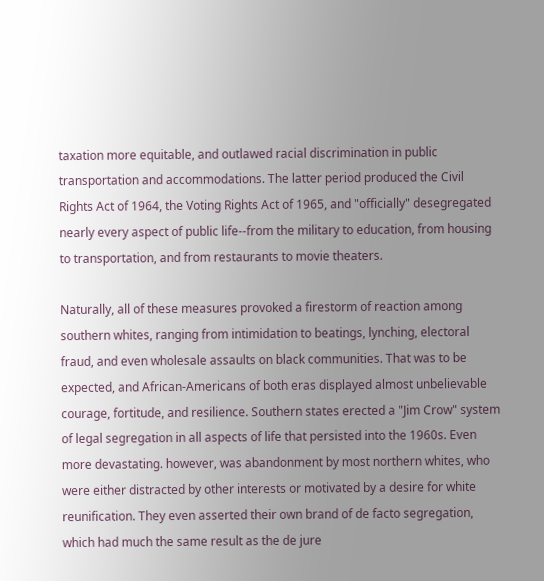taxation more equitable, and outlawed racial discrimination in public transportation and accommodations. The latter period produced the Civil Rights Act of 1964, the Voting Rights Act of 1965, and "officially" desegregated nearly every aspect of public life--from the military to education, from housing to transportation, and from restaurants to movie theaters.

Naturally, all of these measures provoked a firestorm of reaction among southern whites, ranging from intimidation to beatings, lynching, electoral fraud, and even wholesale assaults on black communities. That was to be expected, and African-Americans of both eras displayed almost unbelievable courage, fortitude, and resilience. Southern states erected a "Jim Crow" system of legal segregation in all aspects of life that persisted into the 1960s. Even more devastating. however, was abandonment by most northern whites, who were either distracted by other interests or motivated by a desire for white reunification. They even asserted their own brand of de facto segregation, which had much the same result as the de jure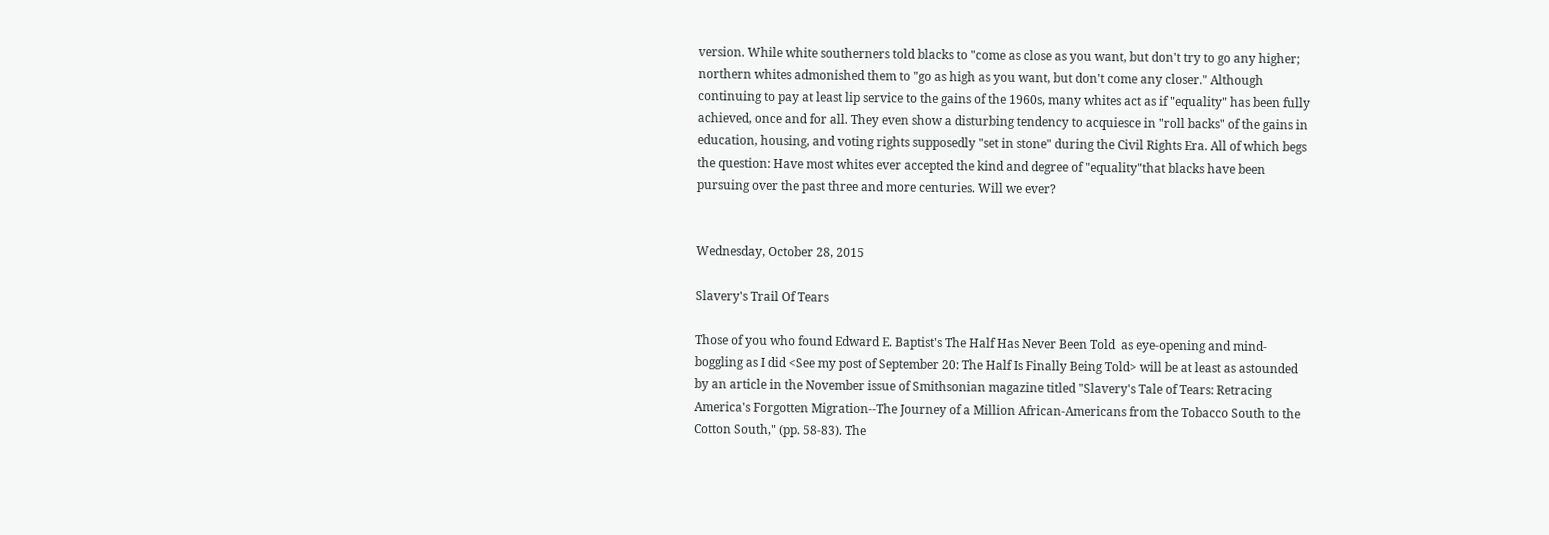version. While white southerners told blacks to "come as close as you want, but don't try to go any higher; northern whites admonished them to "go as high as you want, but don't come any closer." Although continuing to pay at least lip service to the gains of the 1960s, many whites act as if "equality" has been fully achieved, once and for all. They even show a disturbing tendency to acquiesce in "roll backs" of the gains in education, housing, and voting rights supposedly "set in stone" during the Civil Rights Era. All of which begs the question: Have most whites ever accepted the kind and degree of "equality"that blacks have been pursuing over the past three and more centuries. Will we ever?


Wednesday, October 28, 2015

Slavery's Trail Of Tears

Those of you who found Edward E. Baptist's The Half Has Never Been Told  as eye-opening and mind-boggling as I did <See my post of September 20: The Half Is Finally Being Told> will be at least as astounded by an article in the November issue of Smithsonian magazine titled "Slavery's Tale of Tears: Retracing America's Forgotten Migration--The Journey of a Million African-Americans from the Tobacco South to the Cotton South," (pp. 58-83). The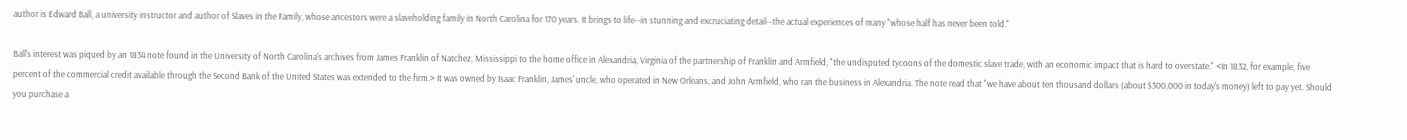author is Edward Ball, a university instructor and author of Slaves in the Family, whose ancestors were a slaveholding family in North Carolina for 170 years. It brings to life--in stunning and excruciating detail--the actual experiences of many "whose half has never been told."

Ball's interest was piqued by an 1834 note found in the University of North Carolina's archives from James Franklin of Natchez, Mississippi to the home office in Alexandria, Virginia of the partnership of Franklin and Armfield, "the undisputed tycoons of the domestic slave trade, with an economic impact that is hard to overstate." <In 1832, for example, five percent of the commercial credit available through the Second Bank of the United States was extended to the firm.> It was owned by Isaac Franklin, James' uncle, who operated in New Orleans, and John Armfield, who ran the business in Alexandria. The note read that "we have about ten thousand dollars (about $300,000 in today's money) left to pay yet. Should you purchase a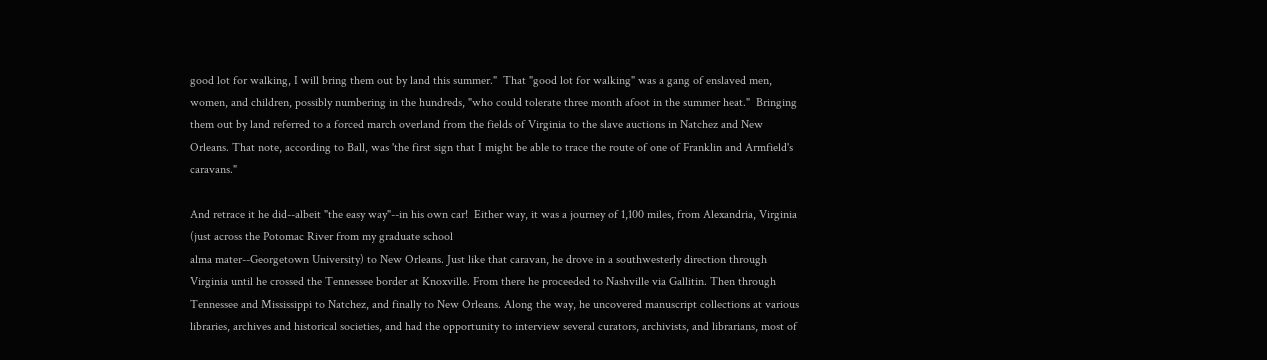good lot for walking, I will bring them out by land this summer."  That "good lot for walking" was a gang of enslaved men, women, and children, possibly numbering in the hundreds, "who could tolerate three month afoot in the summer heat."  Bringing them out by land referred to a forced march overland from the fields of Virginia to the slave auctions in Natchez and New Orleans. That note, according to Ball, was 'the first sign that I might be able to trace the route of one of Franklin and Armfield's caravans."

And retrace it he did--albeit "the easy way"--in his own car!  Either way, it was a journey of 1,100 miles, from Alexandria, Virginia (just across the Potomac River from my graduate school
alma mater--Georgetown University) to New Orleans. Just like that caravan, he drove in a southwesterly direction through Virginia until he crossed the Tennessee border at Knoxville. From there he proceeded to Nashville via Gallitin. Then through Tennessee and Mississippi to Natchez, and finally to New Orleans. Along the way, he uncovered manuscript collections at various libraries, archives and historical societies, and had the opportunity to interview several curators, archivists, and librarians, most of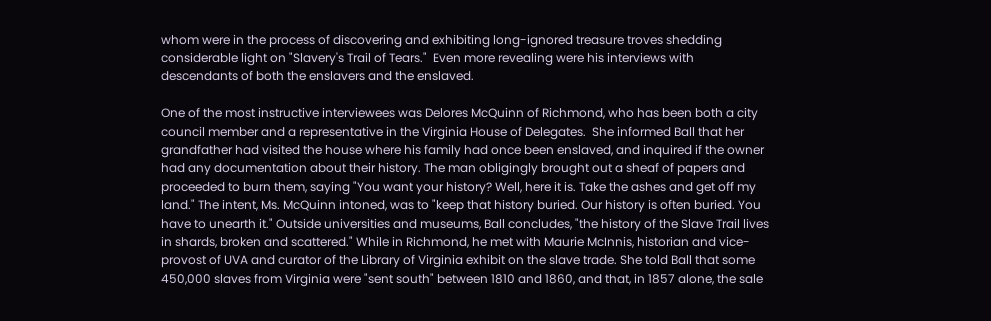whom were in the process of discovering and exhibiting long-ignored treasure troves shedding considerable light on "Slavery's Trail of Tears."  Even more revealing were his interviews with descendants of both the enslavers and the enslaved.

One of the most instructive interviewees was Delores McQuinn of Richmond, who has been both a city council member and a representative in the Virginia House of Delegates.  She informed Ball that her grandfather had visited the house where his family had once been enslaved, and inquired if the owner had any documentation about their history. The man obligingly brought out a sheaf of papers and proceeded to burn them, saying "You want your history? Well, here it is. Take the ashes and get off my land." The intent, Ms. McQuinn intoned, was to "keep that history buried. Our history is often buried. You have to unearth it." Outside universities and museums, Ball concludes, "the history of the Slave Trail lives in shards, broken and scattered." While in Richmond, he met with Maurie McInnis, historian and vice-provost of UVA and curator of the Library of Virginia exhibit on the slave trade. She told Ball that some 450,000 slaves from Virginia were "sent south" between 1810 and 1860, and that, in 1857 alone, the sale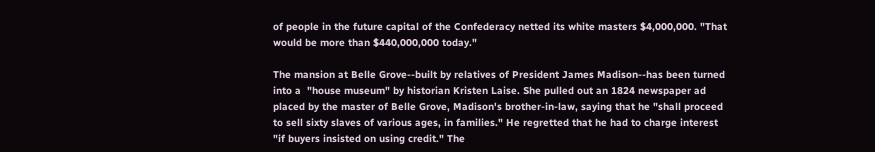of people in the future capital of the Confederacy netted its white masters $4,000,000. "That would be more than $440,000,000 today."

The mansion at Belle Grove--built by relatives of President James Madison--has been turned into a  "house museum" by historian Kristen Laise. She pulled out an 1824 newspaper ad placed by the master of Belle Grove, Madison's brother-in-law, saying that he "shall proceed to sell sixty slaves of various ages, in families." He regretted that he had to charge interest "if buyers insisted on using credit." The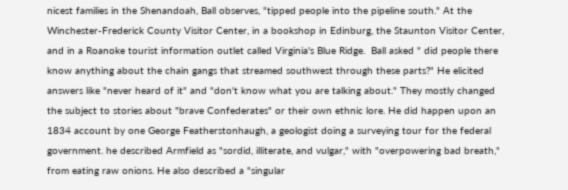nicest families in the Shenandoah, Ball observes, "tipped people into the pipeline south." At the Winchester-Frederick County Visitor Center, in a bookshop in Edinburg, the Staunton Visitor Center, and in a Roanoke tourist information outlet called Virginia's Blue Ridge.  Ball asked " did people there know anything about the chain gangs that streamed southwest through these parts?" He elicited answers like "never heard of it" and "don't know what you are talking about." They mostly changed the subject to stories about "brave Confederates" or their own ethnic lore. He did happen upon an 1834 account by one George Featherstonhaugh, a geologist doing a surveying tour for the federal government. he described Armfield as "sordid, illiterate, and vulgar," with "overpowering bad breath," from eating raw onions. He also described a "singular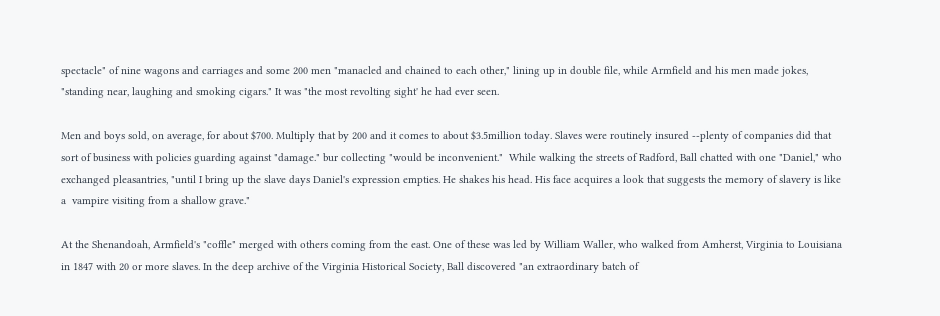spectacle" of nine wagons and carriages and some 200 men "manacled and chained to each other," lining up in double file, while Armfield and his men made jokes, "standing near, laughing and smoking cigars." It was "the most revolting sight' he had ever seen.

Men and boys sold, on average, for about $700. Multiply that by 200 and it comes to about $3.5million today. Slaves were routinely insured --plenty of companies did that sort of business with policies guarding against "damage." bur collecting "would be inconvenient."  While walking the streets of Radford, Ball chatted with one "Daniel," who exchanged pleasantries, "until I bring up the slave days Daniel's expression empties. He shakes his head. His face acquires a look that suggests the memory of slavery is like a  vampire visiting from a shallow grave."

At the Shenandoah, Armfield's "coffle" merged with others coming from the east. One of these was led by William Waller, who walked from Amherst, Virginia to Louisiana in 1847 with 20 or more slaves. In the deep archive of the Virginia Historical Society, Ball discovered "an extraordinary batch of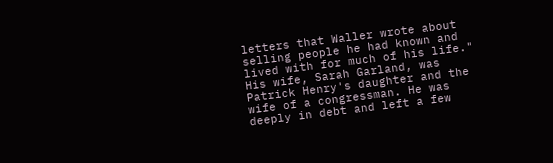letters that Waller wrote about selling people he had known and lived with for much of his life." His wife, Sarah Garland, was Patrick Henry's daughter and the wife of a congressman. He was deeply in debt and left a few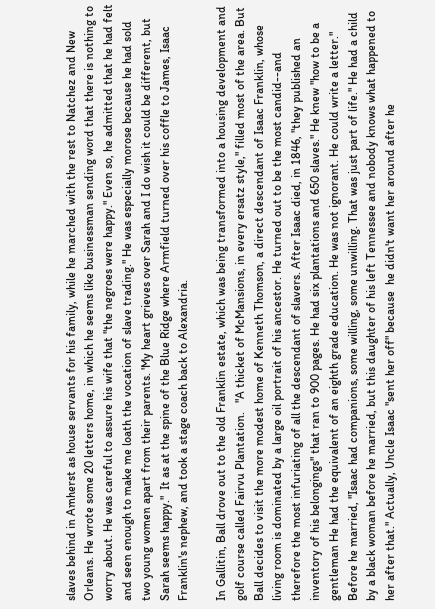slaves behind in Amherst as house servants for his family, while he marched with the rest to Natchez and New Orleans. He wrote some 20 letters home, in which he seems like businessman sending word that there is nothing to worry about. He was careful to assure his wife that "the negroes were happy." Even so, he admitted that he had felt and seen enough to make me loath the vocation of slave trading." He was especially morose because he had sold two young women apart from their parents. 'My heart grieves over Sarah and I do wish it could be different, but Sarah seems happy."  It as at the spine of the Blue Ridge where Armfield turned over his coffle to James, Isaac Franklin's nephew, and took a stage coach back to Alexandria.

In Gallitin, Ball drove out to the old Franklin estate, which was being transformed into a housing development and golf course called Fairvu Plantation.   "A thicket of McMansions, in every ersatz style," filled most of the area. But Ball decides to visit the more modest home of Kenneth Thomson, a direct descendant of Isaac Franklin, whose living room is dominated by a large oil portrait of his ancestor. He turned out to be the most candid--and therefore the most infuriating of all the descendant of slavers. After Isaac died, in 1846, "they published an inventory of his belongings" that ran to 900 pages. He had six plantations and 650 slaves." He knew "how to be a gentleman He had the equivalent of an eighth grade education. He was not ignorant. He could write a letter." Before he married, "Isaac had companions, some willing, some unwilling. That was just part of life." He had a child by a black woman before he married, but this daughter of his left Tennessee and nobody knows what happened to her after that." Actually, Uncle Isaac "sent her off" because  he didn't want her around after he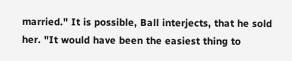married." It is possible, Ball interjects, that he sold her. "It would have been the easiest thing to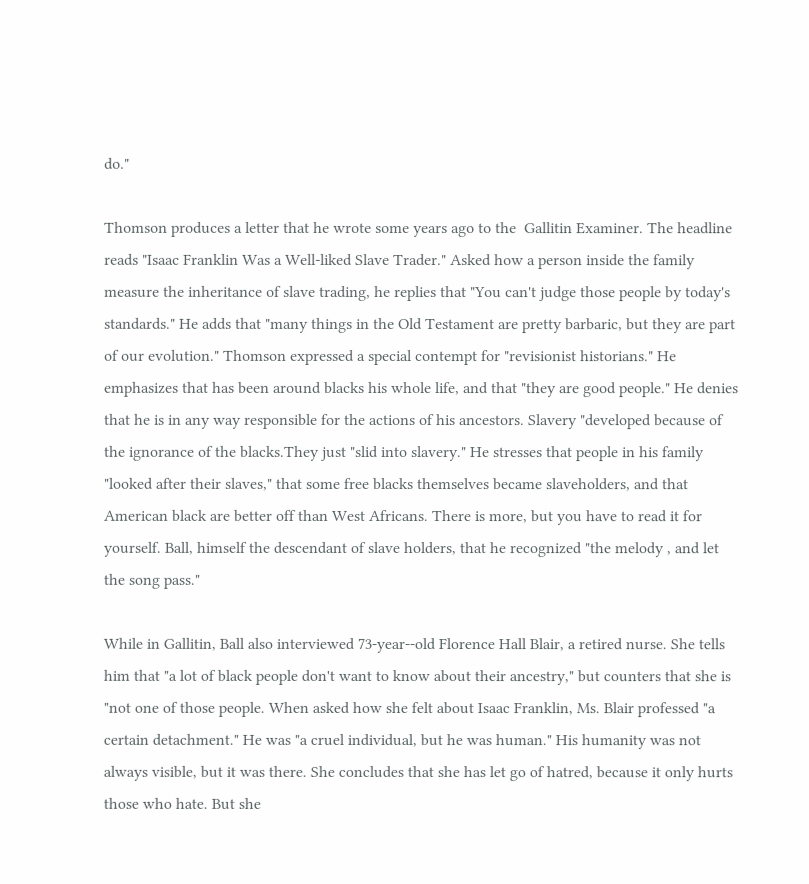do."

Thomson produces a letter that he wrote some years ago to the  Gallitin Examiner. The headline reads "Isaac Franklin Was a Well-liked Slave Trader." Asked how a person inside the family measure the inheritance of slave trading, he replies that "You can't judge those people by today's standards." He adds that "many things in the Old Testament are pretty barbaric, but they are part of our evolution." Thomson expressed a special contempt for "revisionist historians." He emphasizes that has been around blacks his whole life, and that "they are good people." He denies that he is in any way responsible for the actions of his ancestors. Slavery "developed because of the ignorance of the blacks.They just "slid into slavery." He stresses that people in his family "looked after their slaves," that some free blacks themselves became slaveholders, and that American black are better off than West Africans. There is more, but you have to read it for yourself. Ball, himself the descendant of slave holders, that he recognized "the melody , and let the song pass."

While in Gallitin, Ball also interviewed 73-year--old Florence Hall Blair, a retired nurse. She tells him that "a lot of black people don't want to know about their ancestry," but counters that she is "not one of those people. When asked how she felt about Isaac Franklin, Ms. Blair professed "a certain detachment." He was "a cruel individual, but he was human." His humanity was not always visible, but it was there. She concludes that she has let go of hatred, because it only hurts those who hate. But she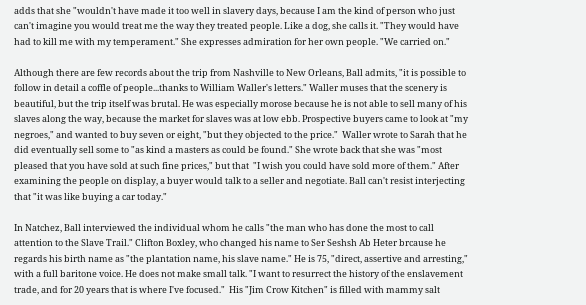adds that she "wouldn't have made it too well in slavery days, because I am the kind of person who just can't imagine you would treat me the way they treated people. Like a dog, she calls it. "They would have had to kill me with my temperament." She expresses admiration for her own people. "We carried on."

Although there are few records about the trip from Nashville to New Orleans, Ball admits, "it is possible to follow in detail a coffle of people...thanks to William Waller's letters." Waller muses that the scenery is beautiful, but the trip itself was brutal. He was especially morose because he is not able to sell many of his slaves along the way, because the market for slaves was at low ebb. Prospective buyers came to look at "my negroes," and wanted to buy seven or eight, "but they objected to the price."  Waller wrote to Sarah that he did eventually sell some to "as kind a masters as could be found." She wrote back that she was "most pleased that you have sold at such fine prices," but that  "I wish you could have sold more of them." After examining the people on display, a buyer would talk to a seller and negotiate. Ball can't resist interjecting that "it was like buying a car today."

In Natchez, Ball interviewed the individual whom he calls "the man who has done the most to call attention to the Slave Trail." Clifton Boxley, who changed his name to Ser Seshsh Ab Heter brcause he regards his birth name as "the plantation name, his slave name." He is 75, "direct, assertive and arresting," with a full baritone voice. He does not make small talk. "I want to resurrect the history of the enslavement trade, and for 20 years that is where I've focused."  His "Jim Crow Kitchen" is filled with mammy salt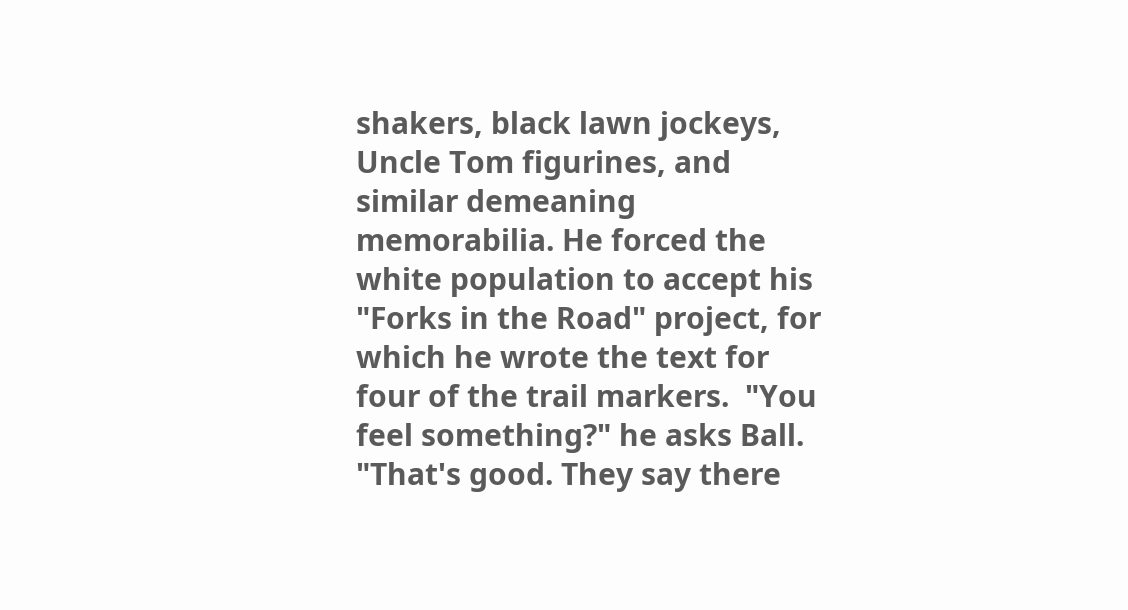shakers, black lawn jockeys, Uncle Tom figurines, and similar demeaning memorabilia. He forced the white population to accept his "Forks in the Road" project, for which he wrote the text for four of the trail markers.  "You feel something?" he asks Ball. "That's good. They say there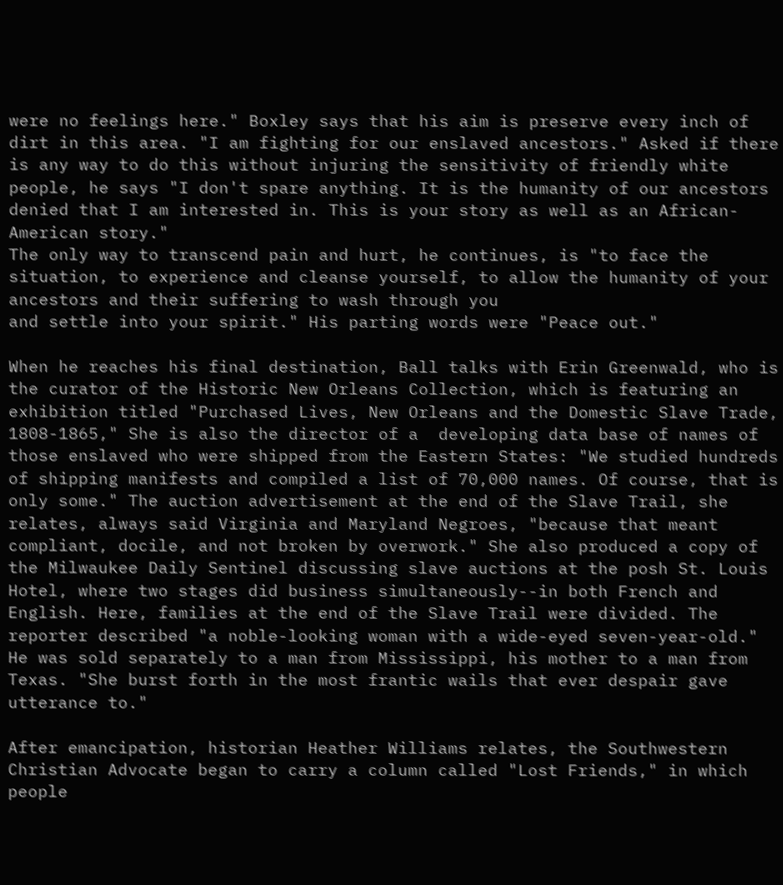were no feelings here." Boxley says that his aim is preserve every inch of dirt in this area. "I am fighting for our enslaved ancestors." Asked if there is any way to do this without injuring the sensitivity of friendly white people, he says "I don't spare anything. It is the humanity of our ancestors denied that I am interested in. This is your story as well as an African-American story."
The only way to transcend pain and hurt, he continues, is "to face the situation, to experience and cleanse yourself, to allow the humanity of your ancestors and their suffering to wash through you
and settle into your spirit." His parting words were "Peace out."

When he reaches his final destination, Ball talks with Erin Greenwald, who is the curator of the Historic New Orleans Collection, which is featuring an exhibition titled "Purchased Lives, New Orleans and the Domestic Slave Trade, 1808-1865," She is also the director of a  developing data base of names of those enslaved who were shipped from the Eastern States: "We studied hundreds of shipping manifests and compiled a list of 70,000 names. Of course, that is only some." The auction advertisement at the end of the Slave Trail, she relates, always said Virginia and Maryland Negroes, "because that meant compliant, docile, and not broken by overwork." She also produced a copy of the Milwaukee Daily Sentinel discussing slave auctions at the posh St. Louis Hotel, where two stages did business simultaneously--in both French and English. Here, families at the end of the Slave Trail were divided. The reporter described "a noble-looking woman with a wide-eyed seven-year-old."  He was sold separately to a man from Mississippi, his mother to a man from Texas. "She burst forth in the most frantic wails that ever despair gave utterance to."

After emancipation, historian Heather Williams relates, the Southwestern Christian Advocate began to carry a column called "Lost Friends," in which people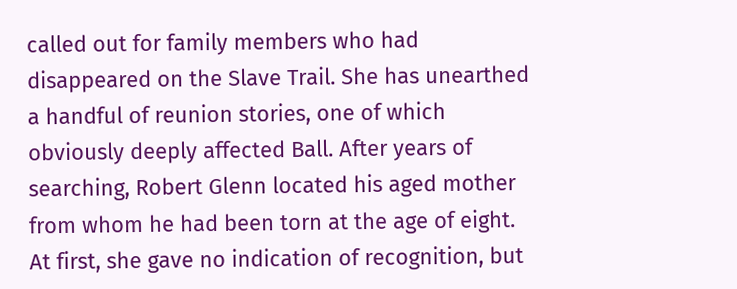called out for family members who had disappeared on the Slave Trail. She has unearthed a handful of reunion stories, one of which obviously deeply affected Ball. After years of searching, Robert Glenn located his aged mother from whom he had been torn at the age of eight. At first, she gave no indication of recognition, but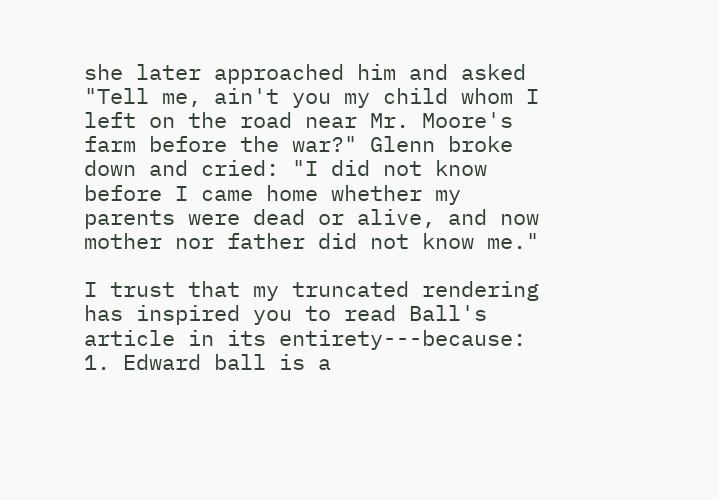she later approached him and asked "Tell me, ain't you my child whom I left on the road near Mr. Moore's farm before the war?" Glenn broke down and cried: "I did not know before I came home whether my parents were dead or alive, and now mother nor father did not know me."

I trust that my truncated rendering has inspired you to read Ball's article in its entirety---because:
1. Edward ball is a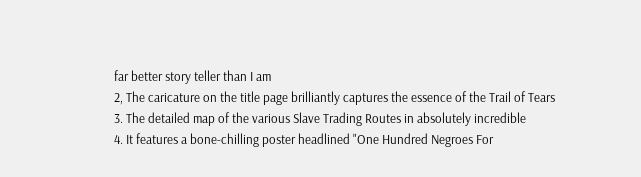far better story teller than I am
2, The caricature on the title page brilliantly captures the essence of the Trail of Tears
3. The detailed map of the various Slave Trading Routes in absolutely incredible
4. It features a bone-chilling poster headlined "One Hundred Negroes For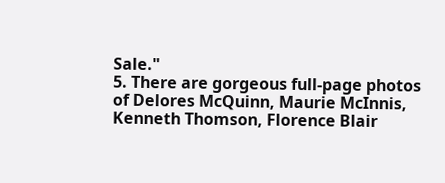Sale."
5. There are gorgeous full-page photos of Delores McQuinn, Maurie McInnis, Kenneth Thomson, Florence Blair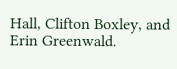Hall, Clifton Boxley, and Erin Greenwald.